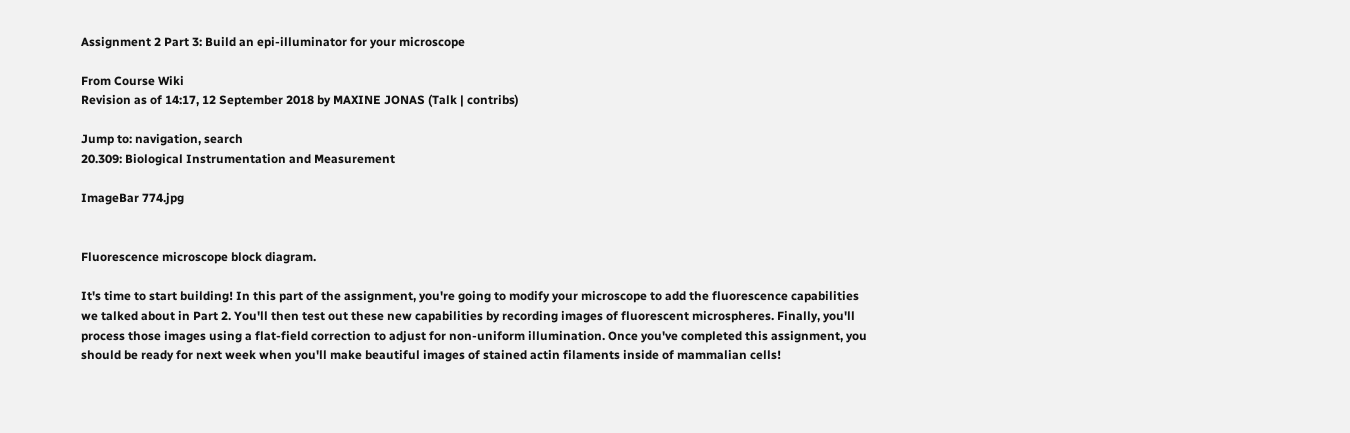Assignment 2 Part 3: Build an epi-illuminator for your microscope

From Course Wiki
Revision as of 14:17, 12 September 2018 by MAXINE JONAS (Talk | contribs)

Jump to: navigation, search
20.309: Biological Instrumentation and Measurement

ImageBar 774.jpg


Fluorescence microscope block diagram.

It's time to start building! In this part of the assignment, you're going to modify your microscope to add the fluorescence capabilities we talked about in Part 2. You'll then test out these new capabilities by recording images of fluorescent microspheres. Finally, you'll process those images using a flat-field correction to adjust for non-uniform illumination. Once you've completed this assignment, you should be ready for next week when you'll make beautiful images of stained actin filaments inside of mammalian cells!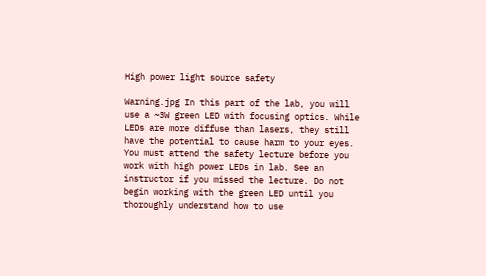High power light source safety

Warning.jpg In this part of the lab, you will use a ~3W green LED with focusing optics. While LEDs are more diffuse than lasers, they still have the potential to cause harm to your eyes. You must attend the safety lecture before you work with high power LEDs in lab. See an instructor if you missed the lecture. Do not begin working with the green LED until you thoroughly understand how to use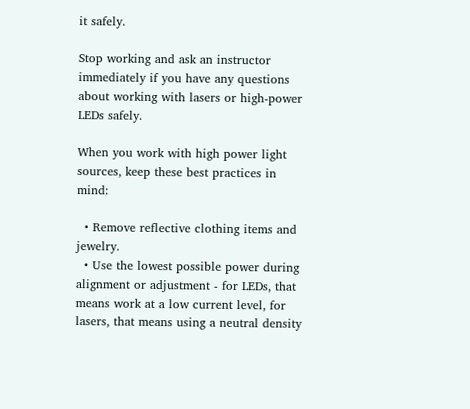it safely.

Stop working and ask an instructor immediately if you have any questions about working with lasers or high-power LEDs safely.

When you work with high power light sources, keep these best practices in mind:

  • Remove reflective clothing items and jewelry.
  • Use the lowest possible power during alignment or adjustment - for LEDs, that means work at a low current level, for lasers, that means using a neutral density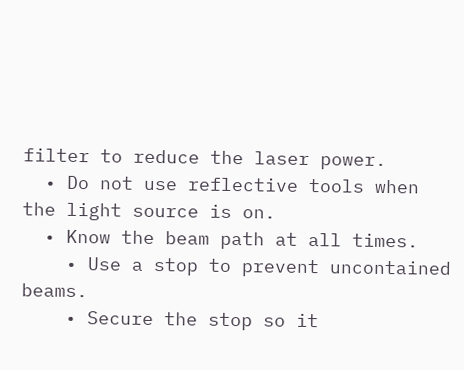filter to reduce the laser power.
  • Do not use reflective tools when the light source is on.
  • Know the beam path at all times.
    • Use a stop to prevent uncontained beams.
    • Secure the stop so it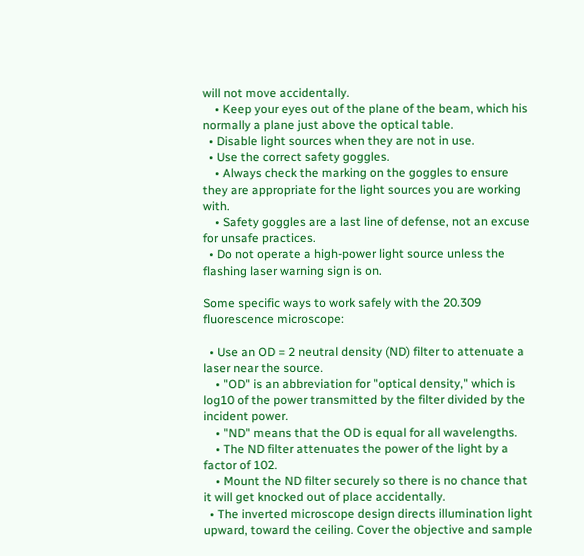will not move accidentally.
    • Keep your eyes out of the plane of the beam, which his normally a plane just above the optical table.
  • Disable light sources when they are not in use.
  • Use the correct safety goggles.
    • Always check the marking on the goggles to ensure they are appropriate for the light sources you are working with.
    • Safety goggles are a last line of defense, not an excuse for unsafe practices.
  • Do not operate a high-power light source unless the flashing laser warning sign is on.

Some specific ways to work safely with the 20.309 fluorescence microscope:

  • Use an OD = 2 neutral density (ND) filter to attenuate a laser near the source.
    • "OD" is an abbreviation for "optical density," which is log10 of the power transmitted by the filter divided by the incident power.
    • "ND" means that the OD is equal for all wavelengths.
    • The ND filter attenuates the power of the light by a factor of 102.
    • Mount the ND filter securely so there is no chance that it will get knocked out of place accidentally.
  • The inverted microscope design directs illumination light upward, toward the ceiling. Cover the objective and sample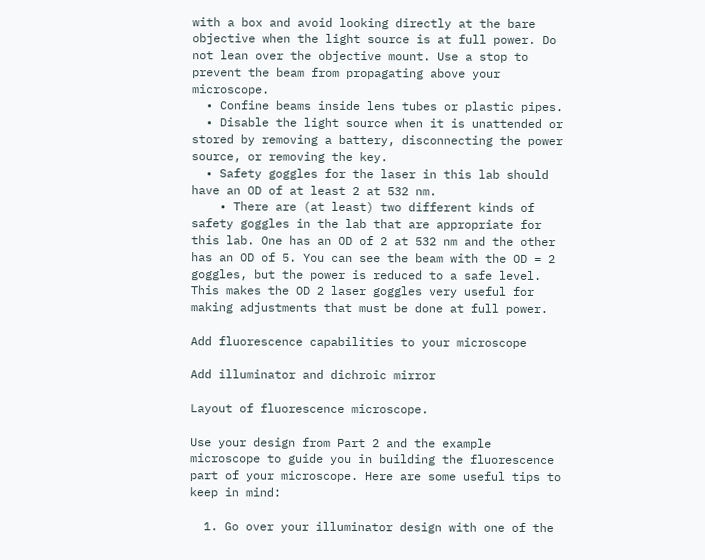with a box and avoid looking directly at the bare objective when the light source is at full power. Do not lean over the objective mount. Use a stop to prevent the beam from propagating above your microscope.
  • Confine beams inside lens tubes or plastic pipes.
  • Disable the light source when it is unattended or stored by removing a battery, disconnecting the power source, or removing the key.
  • Safety goggles for the laser in this lab should have an OD of at least 2 at 532 nm.
    • There are (at least) two different kinds of safety goggles in the lab that are appropriate for this lab. One has an OD of 2 at 532 nm and the other has an OD of 5. You can see the beam with the OD = 2 goggles, but the power is reduced to a safe level. This makes the OD 2 laser goggles very useful for making adjustments that must be done at full power.

Add fluorescence capabilities to your microscope

Add illuminator and dichroic mirror

Layout of fluorescence microscope.

Use your design from Part 2 and the example microscope to guide you in building the fluorescence part of your microscope. Here are some useful tips to keep in mind:

  1. Go over your illuminator design with one of the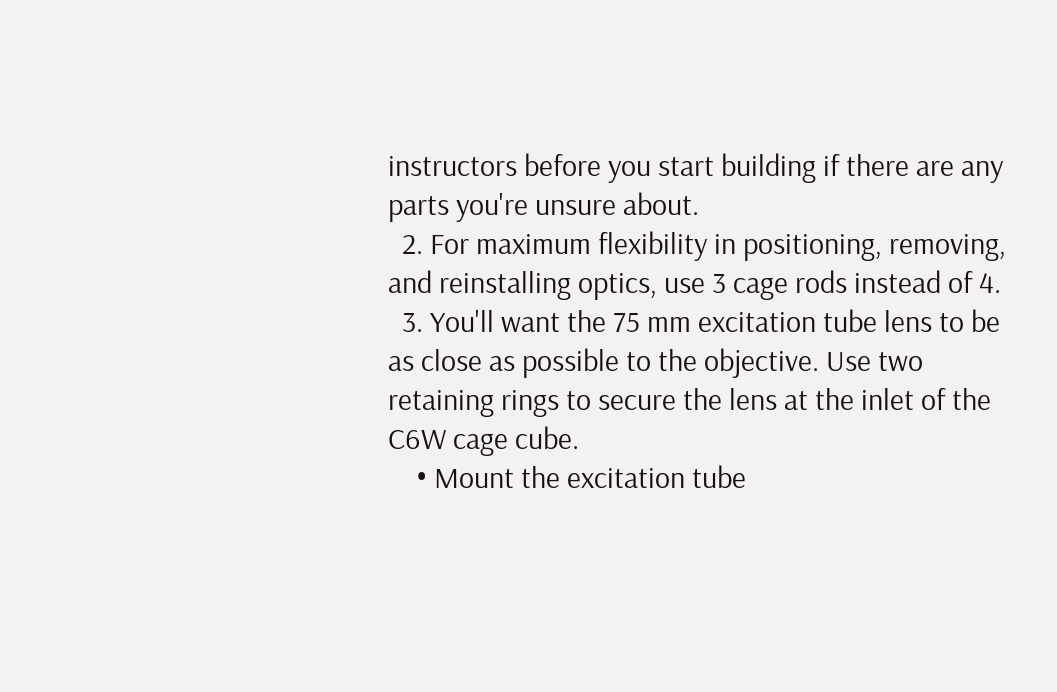instructors before you start building if there are any parts you're unsure about.
  2. For maximum flexibility in positioning, removing, and reinstalling optics, use 3 cage rods instead of 4.
  3. You'll want the 75 mm excitation tube lens to be as close as possible to the objective. Use two retaining rings to secure the lens at the inlet of the C6W cage cube.
    • Mount the excitation tube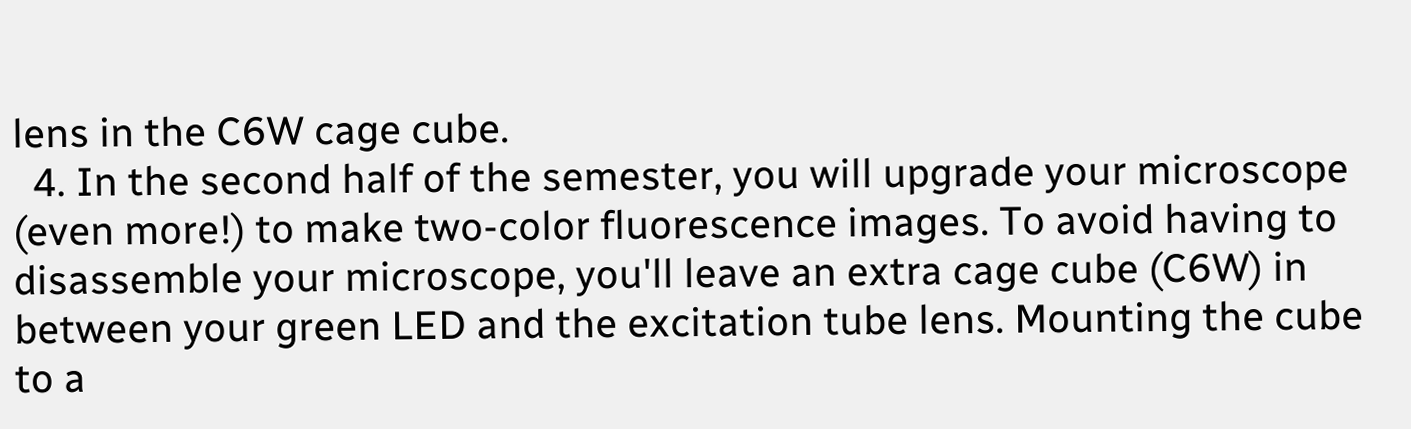lens in the C6W cage cube.
  4. In the second half of the semester, you will upgrade your microscope (even more!) to make two-color fluorescence images. To avoid having to disassemble your microscope, you'll leave an extra cage cube (C6W) in between your green LED and the excitation tube lens. Mounting the cube to a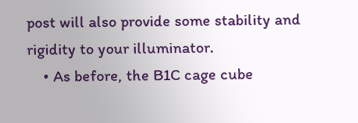post will also provide some stability and rigidity to your illuminator.
    • As before, the B1C cage cube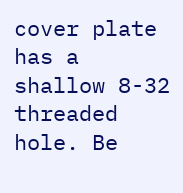cover plate has a shallow 8-32 threaded hole. Be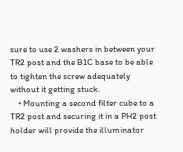sure to use 2 washers in between your TR2 post and the B1C base to be able to tighten the screw adequately without it getting stuck.
    • Mounting a second filter cube to a TR2 post and securing it in a PH2 post holder will provide the illuminator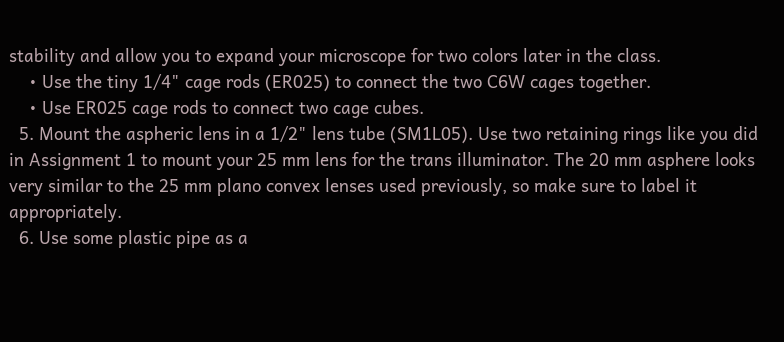stability and allow you to expand your microscope for two colors later in the class.
    • Use the tiny 1/4" cage rods (ER025) to connect the two C6W cages together.
    • Use ER025 cage rods to connect two cage cubes.
  5. Mount the aspheric lens in a 1/2" lens tube (SM1L05). Use two retaining rings like you did in Assignment 1 to mount your 25 mm lens for the trans illuminator. The 20 mm asphere looks very similar to the 25 mm plano convex lenses used previously, so make sure to label it appropriately.
  6. Use some plastic pipe as a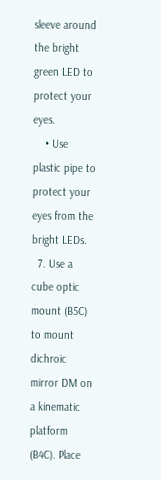sleeve around the bright green LED to protect your eyes.
    • Use plastic pipe to protect your eyes from the bright LEDs.
  7. Use a cube optic mount (B5C) to mount dichroic mirror DM on a kinematic platform (B4C). Place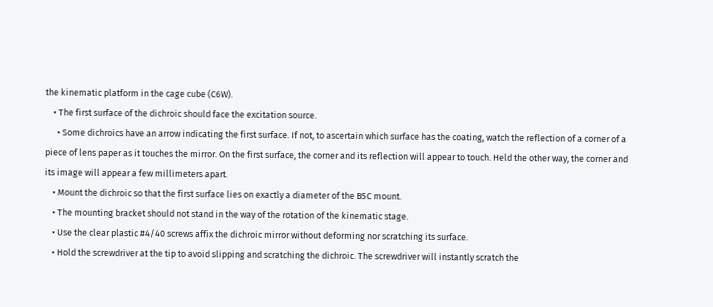the kinematic platform in the cage cube (C6W).
    • The first surface of the dichroic should face the excitation source.
      • Some dichroics have an arrow indicating the first surface. If not, to ascertain which surface has the coating, watch the reflection of a corner of a piece of lens paper as it touches the mirror. On the first surface, the corner and its reflection will appear to touch. Held the other way, the corner and its image will appear a few millimeters apart.
    • Mount the dichroic so that the first surface lies on exactly a diameter of the B5C mount.
    • The mounting bracket should not stand in the way of the rotation of the kinematic stage.
    • Use the clear plastic #4/40 screws affix the dichroic mirror without deforming nor scratching its surface.
    • Hold the screwdriver at the tip to avoid slipping and scratching the dichroic. The screwdriver will instantly scratch the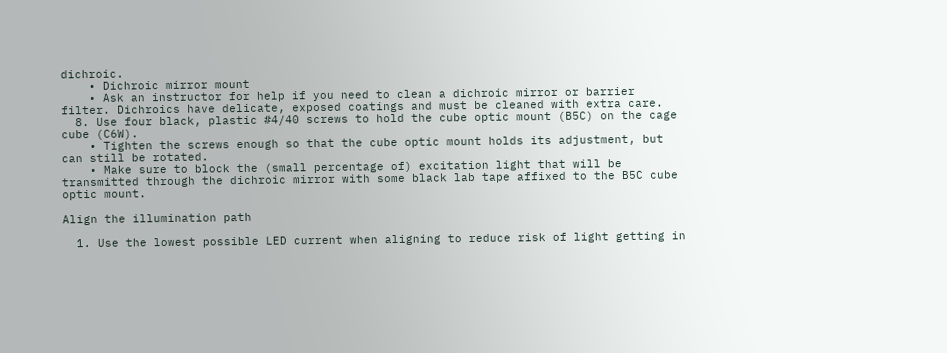dichroic.
    • Dichroic mirror mount
    • Ask an instructor for help if you need to clean a dichroic mirror or barrier filter. Dichroics have delicate, exposed coatings and must be cleaned with extra care.
  8. Use four black, plastic #4/40 screws to hold the cube optic mount (B5C) on the cage cube (C6W).
    • Tighten the screws enough so that the cube optic mount holds its adjustment, but can still be rotated.
    • Make sure to block the (small percentage of) excitation light that will be transmitted through the dichroic mirror with some black lab tape affixed to the B5C cube optic mount.

Align the illumination path

  1. Use the lowest possible LED current when aligning to reduce risk of light getting in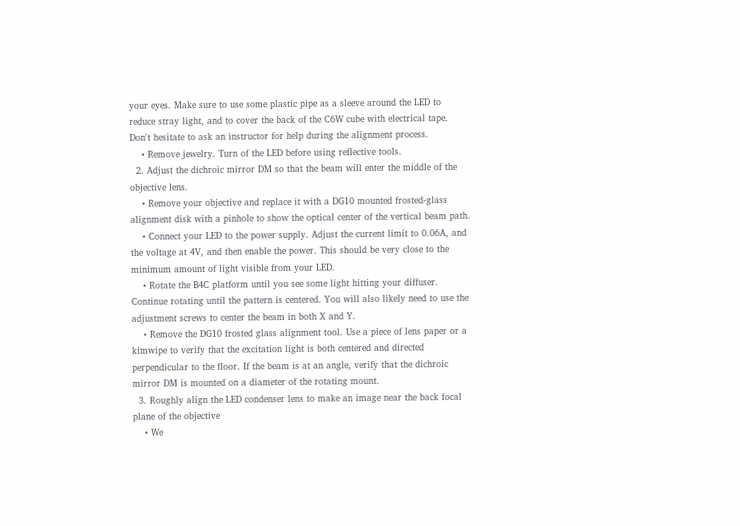your eyes. Make sure to use some plastic pipe as a sleeve around the LED to reduce stray light, and to cover the back of the C6W cube with electrical tape. Don't hesitate to ask an instructor for help during the alignment process.
    • Remove jewelry. Turn of the LED before using reflective tools.
  2. Adjust the dichroic mirror DM so that the beam will enter the middle of the objective lens.
    • Remove your objective and replace it with a DG10 mounted frosted-glass alignment disk with a pinhole to show the optical center of the vertical beam path.
    • Connect your LED to the power supply. Adjust the current limit to 0.06A, and the voltage at 4V, and then enable the power. This should be very close to the minimum amount of light visible from your LED.
    • Rotate the B4C platform until you see some light hitting your diffuser. Continue rotating until the pattern is centered. You will also likely need to use the adjustment screws to center the beam in both X and Y.
    • Remove the DG10 frosted glass alignment tool. Use a piece of lens paper or a kimwipe to verify that the excitation light is both centered and directed perpendicular to the floor. If the beam is at an angle, verify that the dichroic mirror DM is mounted on a diameter of the rotating mount.
  3. Roughly align the LED condenser lens to make an image near the back focal plane of the objective
    • We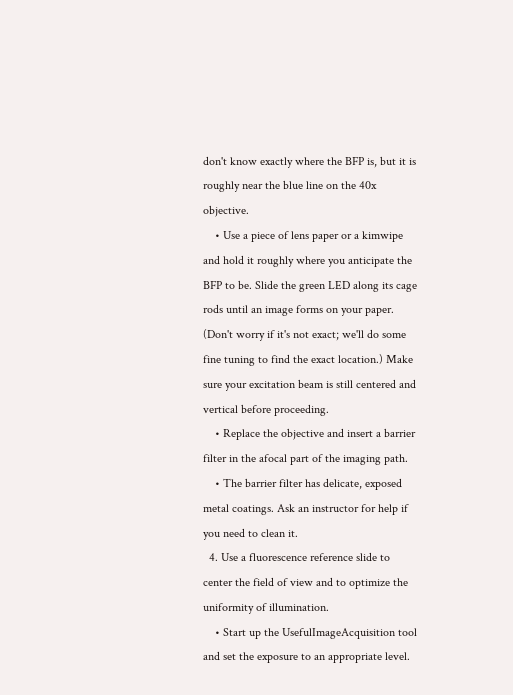don't know exactly where the BFP is, but it is roughly near the blue line on the 40x objective.
    • Use a piece of lens paper or a kimwipe and hold it roughly where you anticipate the BFP to be. Slide the green LED along its cage rods until an image forms on your paper. (Don't worry if it's not exact; we'll do some fine tuning to find the exact location.) Make sure your excitation beam is still centered and vertical before proceeding.
    • Replace the objective and insert a barrier filter in the afocal part of the imaging path.
    • The barrier filter has delicate, exposed metal coatings. Ask an instructor for help if you need to clean it.
  4. Use a fluorescence reference slide to center the field of view and to optimize the uniformity of illumination.
    • Start up the UsefulImageAcquisition tool and set the exposure to an appropriate level.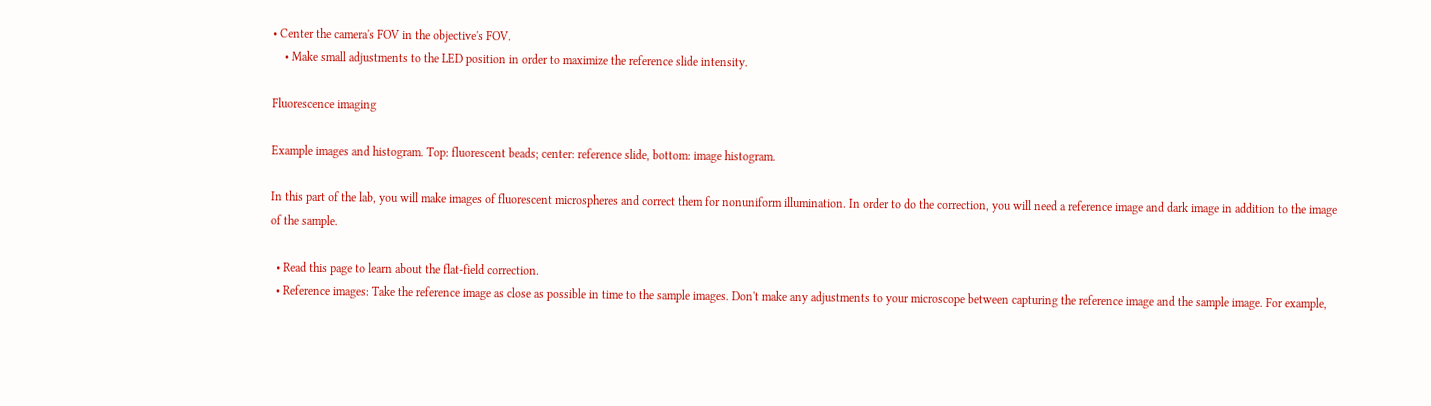• Center the camera's FOV in the objective's FOV.
    • Make small adjustments to the LED position in order to maximize the reference slide intensity.

Fluorescence imaging

Example images and histogram. Top: fluorescent beads; center: reference slide, bottom: image histogram.

In this part of the lab, you will make images of fluorescent microspheres and correct them for nonuniform illumination. In order to do the correction, you will need a reference image and dark image in addition to the image of the sample.

  • Read this page to learn about the flat-field correction.
  • Reference images: Take the reference image as close as possible in time to the sample images. Don't make any adjustments to your microscope between capturing the reference image and the sample image. For example,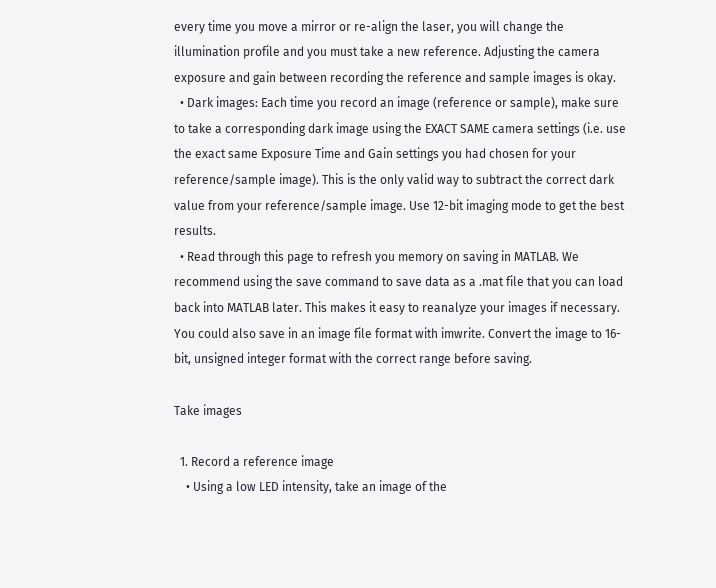every time you move a mirror or re-align the laser, you will change the illumination profile and you must take a new reference. Adjusting the camera exposure and gain between recording the reference and sample images is okay.
  • Dark images: Each time you record an image (reference or sample), make sure to take a corresponding dark image using the EXACT SAME camera settings (i.e. use the exact same Exposure Time and Gain settings you had chosen for your reference/sample image). This is the only valid way to subtract the correct dark value from your reference/sample image. Use 12-bit imaging mode to get the best results.
  • Read through this page to refresh you memory on saving in MATLAB. We recommend using the save command to save data as a .mat file that you can load back into MATLAB later. This makes it easy to reanalyze your images if necessary. You could also save in an image file format with imwrite. Convert the image to 16-bit, unsigned integer format with the correct range before saving.

Take images

  1. Record a reference image
    • Using a low LED intensity, take an image of the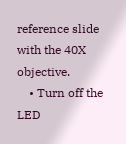reference slide with the 40X objective.
    • Turn off the LED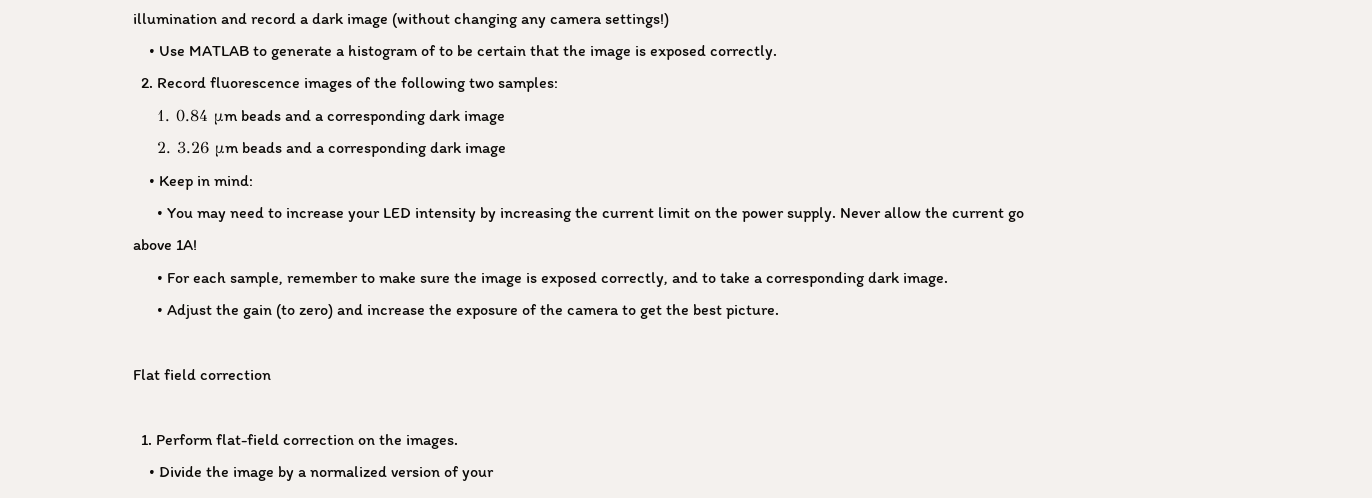illumination and record a dark image (without changing any camera settings!)
    • Use MATLAB to generate a histogram of to be certain that the image is exposed correctly.
  2. Record fluorescence images of the following two samples:
    1. 0.84 μm beads and a corresponding dark image
    2. 3.26 μm beads and a corresponding dark image
    • Keep in mind:
      • You may need to increase your LED intensity by increasing the current limit on the power supply. Never allow the current go above 1A!
      • For each sample, remember to make sure the image is exposed correctly, and to take a corresponding dark image.
      • Adjust the gain (to zero) and increase the exposure of the camera to get the best picture.

Flat field correction

  1. Perform flat-field correction on the images.
    • Divide the image by a normalized version of your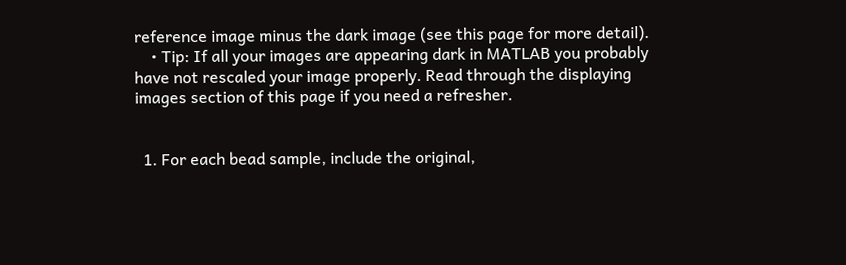reference image minus the dark image (see this page for more detail).
    • Tip: If all your images are appearing dark in MATLAB you probably have not rescaled your image properly. Read through the displaying images section of this page if you need a refresher.


  1. For each bead sample, include the original,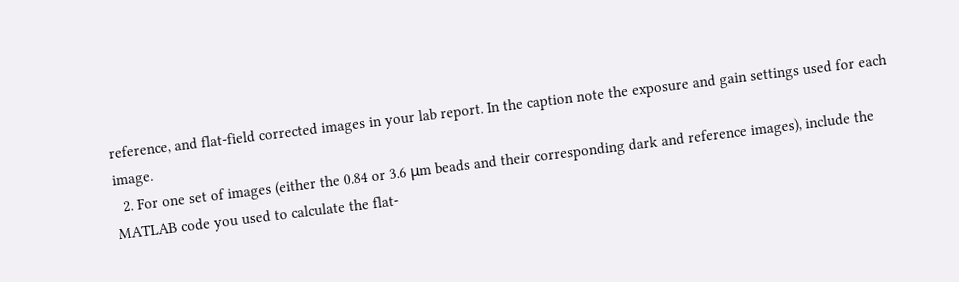reference, and flat-field corrected images in your lab report. In the caption note the exposure and gain settings used for each image.
  2. For one set of images (either the 0.84 or 3.6 μm beads and their corresponding dark and reference images), include the MATLAB code you used to calculate the flat-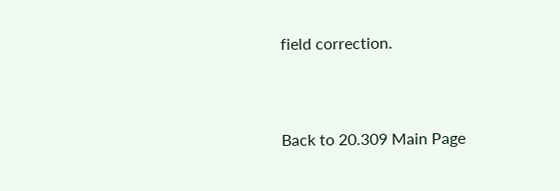field correction.


Back to 20.309 Main Page